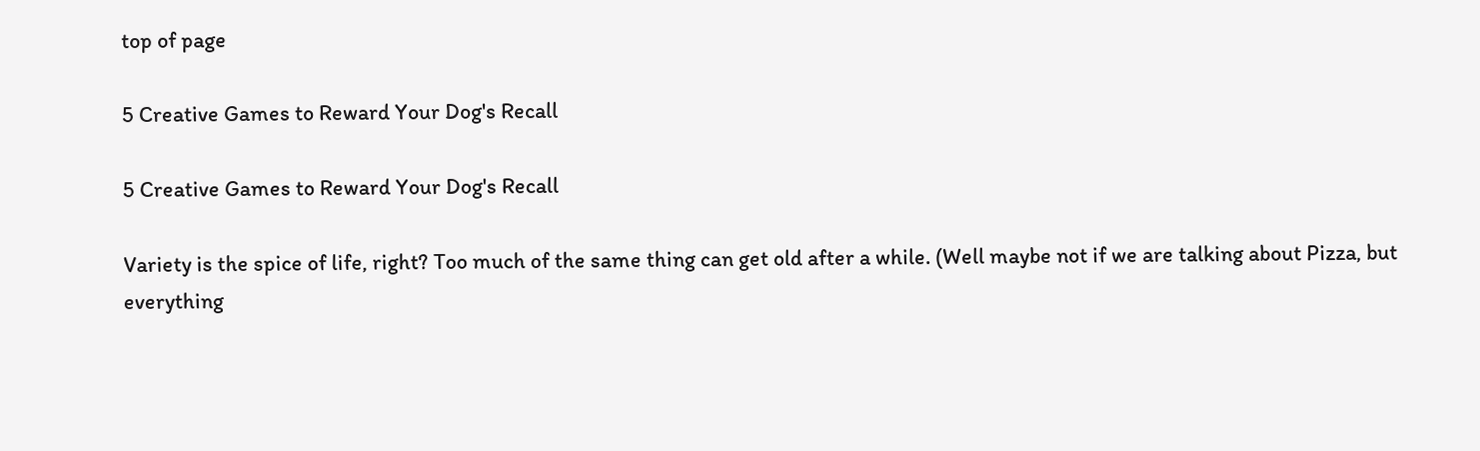top of page

5 Creative Games to Reward Your Dog's Recall

5 Creative Games to Reward Your Dog's Recall

Variety is the spice of life, right? Too much of the same thing can get old after a while. (Well maybe not if we are talking about Pizza, but everything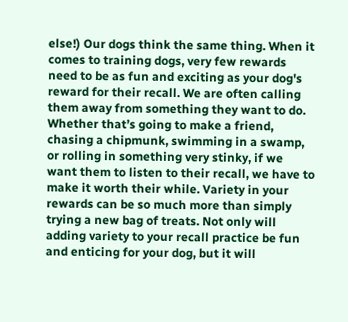else!) Our dogs think the same thing. When it comes to training dogs, very few rewards need to be as fun and exciting as your dog's reward for their recall. We are often calling them away from something they want to do. Whether that’s going to make a friend, chasing a chipmunk, swimming in a swamp, or rolling in something very stinky, if we want them to listen to their recall, we have to make it worth their while. Variety in your rewards can be so much more than simply trying a new bag of treats. Not only will adding variety to your recall practice be fun and enticing for your dog, but it will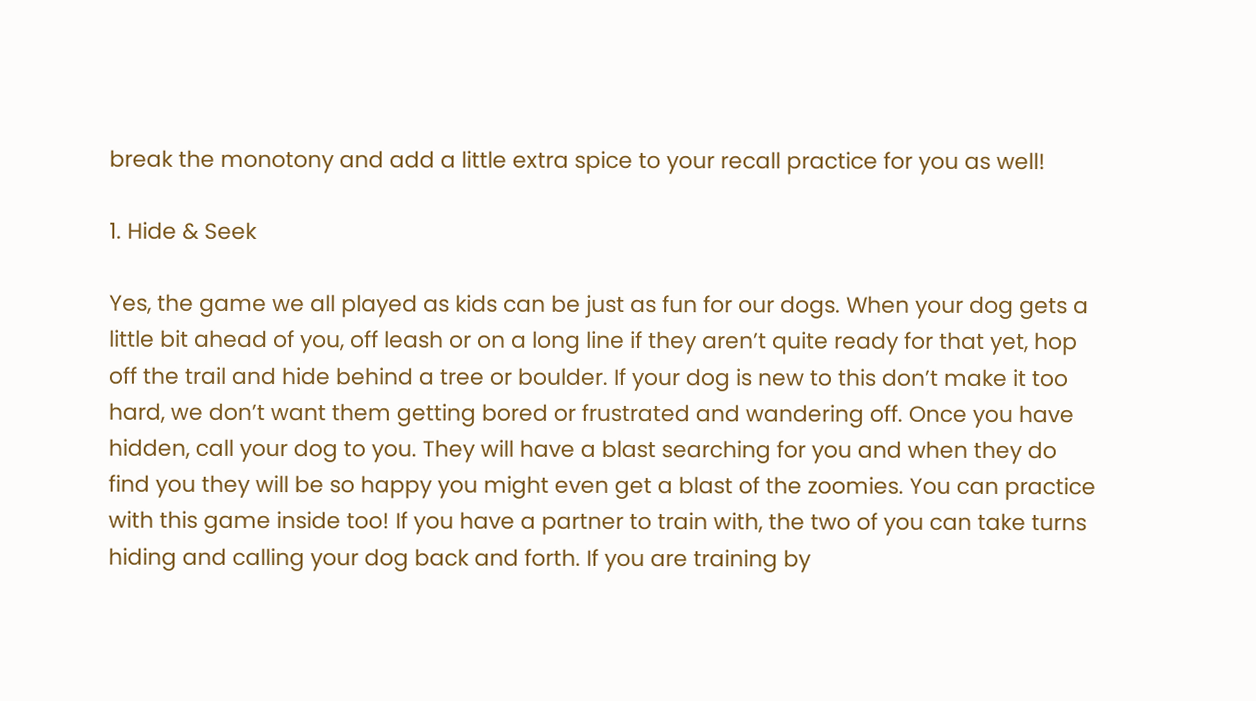break the monotony and add a little extra spice to your recall practice for you as well!

1. Hide & Seek

Yes, the game we all played as kids can be just as fun for our dogs. When your dog gets a little bit ahead of you, off leash or on a long line if they aren’t quite ready for that yet, hop off the trail and hide behind a tree or boulder. If your dog is new to this don’t make it too hard, we don’t want them getting bored or frustrated and wandering off. Once you have hidden, call your dog to you. They will have a blast searching for you and when they do find you they will be so happy you might even get a blast of the zoomies. You can practice with this game inside too! If you have a partner to train with, the two of you can take turns hiding and calling your dog back and forth. If you are training by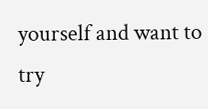yourself and want to try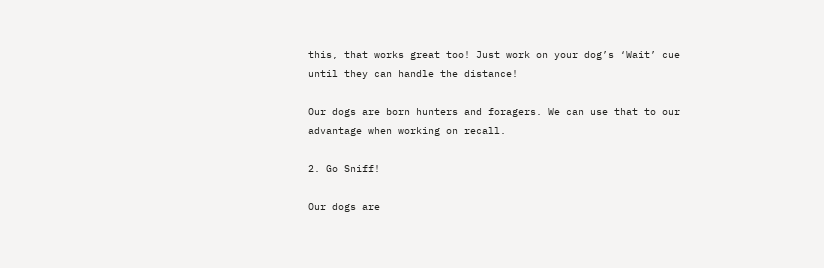this, that works great too! Just work on your dog’s ‘Wait’ cue until they can handle the distance!

Our dogs are born hunters and foragers. We can use that to our advantage when working on recall.

2. Go Sniff!

Our dogs are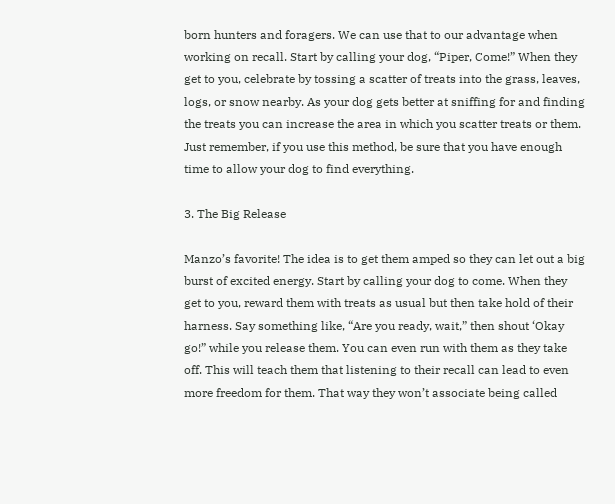born hunters and foragers. We can use that to our advantage when working on recall. Start by calling your dog, “Piper, Come!” When they get to you, celebrate by tossing a scatter of treats into the grass, leaves, logs, or snow nearby. As your dog gets better at sniffing for and finding the treats you can increase the area in which you scatter treats or them. Just remember, if you use this method, be sure that you have enough time to allow your dog to find everything.

3. The Big Release

Manzo’s favorite! The idea is to get them amped so they can let out a big burst of excited energy. Start by calling your dog to come. When they get to you, reward them with treats as usual but then take hold of their harness. Say something like, “Are you ready, wait,” then shout ‘Okay go!” while you release them. You can even run with them as they take off. This will teach them that listening to their recall can lead to even more freedom for them. That way they won’t associate being called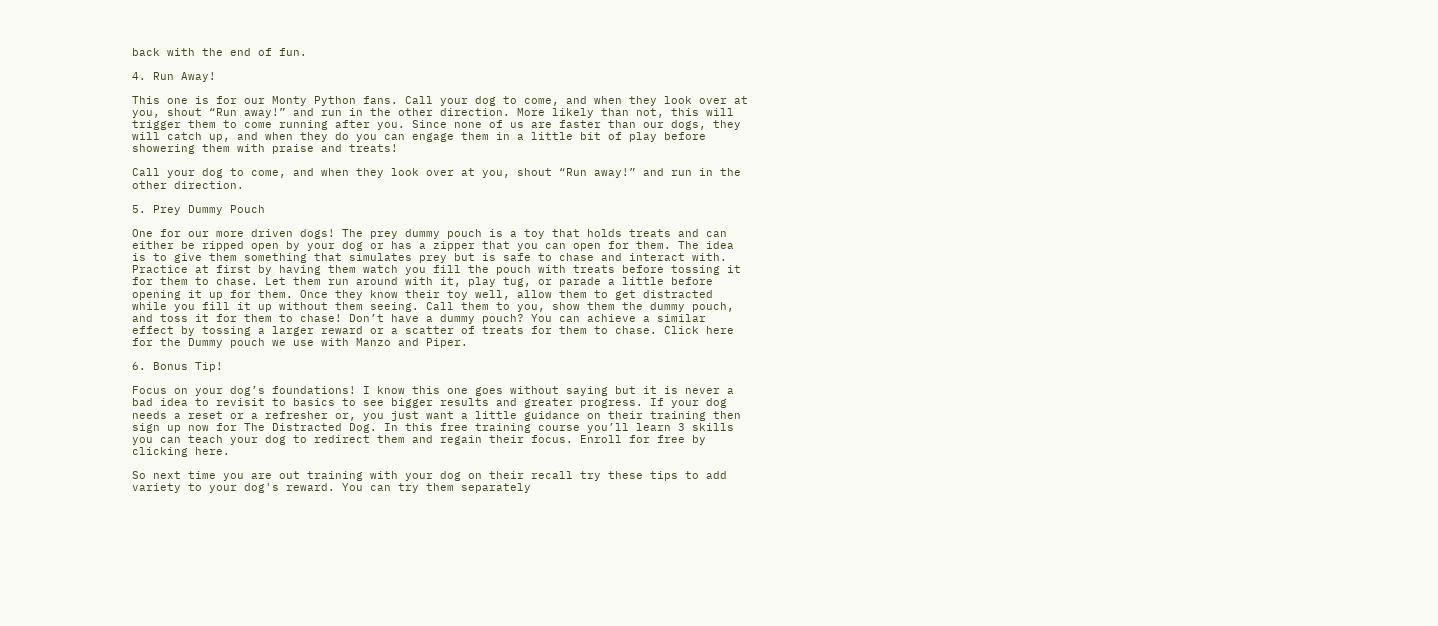back with the end of fun.

4. Run Away!

This one is for our Monty Python fans. Call your dog to come, and when they look over at you, shout “Run away!” and run in the other direction. More likely than not, this will trigger them to come running after you. Since none of us are faster than our dogs, they will catch up, and when they do you can engage them in a little bit of play before showering them with praise and treats!

Call your dog to come, and when they look over at you, shout “Run away!” and run in the other direction.

5. Prey Dummy Pouch

One for our more driven dogs! The prey dummy pouch is a toy that holds treats and can either be ripped open by your dog or has a zipper that you can open for them. The idea is to give them something that simulates prey but is safe to chase and interact with. Practice at first by having them watch you fill the pouch with treats before tossing it for them to chase. Let them run around with it, play tug, or parade a little before opening it up for them. Once they know their toy well, allow them to get distracted while you fill it up without them seeing. Call them to you, show them the dummy pouch, and toss it for them to chase! Don’t have a dummy pouch? You can achieve a similar effect by tossing a larger reward or a scatter of treats for them to chase. Click here for the Dummy pouch we use with Manzo and Piper.

6. Bonus Tip!

Focus on your dog’s foundations! I know this one goes without saying but it is never a bad idea to revisit to basics to see bigger results and greater progress. If your dog needs a reset or a refresher or, you just want a little guidance on their training then sign up now for The Distracted Dog. In this free training course you’ll learn 3 skills you can teach your dog to redirect them and regain their focus. Enroll for free by clicking here.

So next time you are out training with your dog on their recall try these tips to add variety to your dog's reward. You can try them separately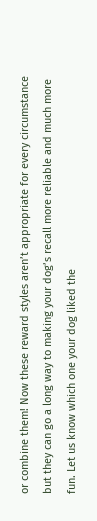or combine them! Now these reward styles aren’t appropriate for every circumstance but they can go a long way to making your dog’s recall more reliable and much more fun. Let us know which one your dog liked the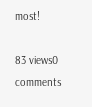most!

83 views0 comments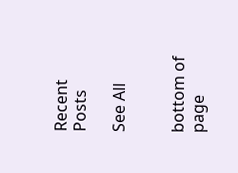Recent Posts

See All


bottom of page